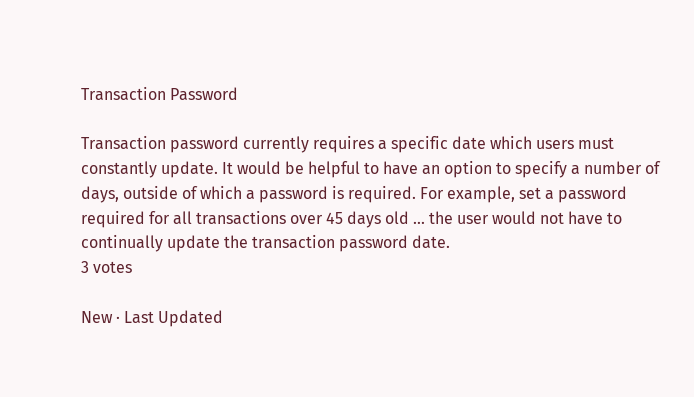Transaction Password

Transaction password currently requires a specific date which users must constantly update. It would be helpful to have an option to specify a number of days, outside of which a password is required. For example, set a password required for all transactions over 45 days old ... the user would not have to continually update the transaction password date.
3 votes

New · Last Updated